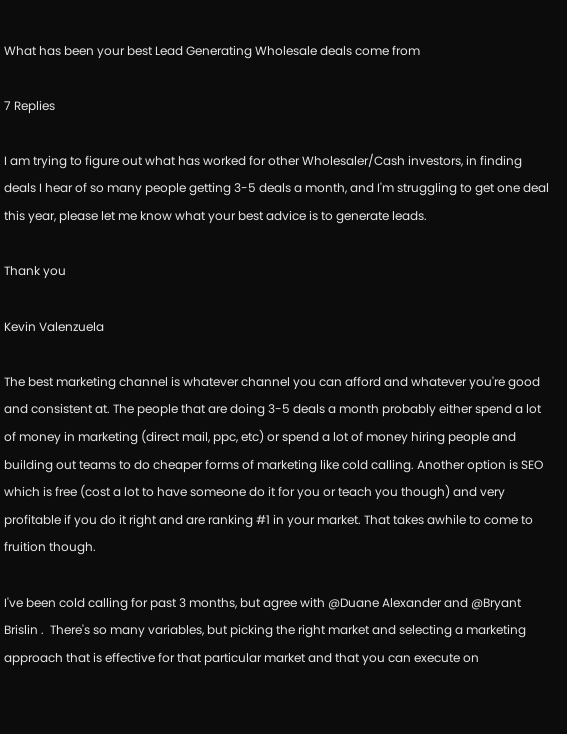What has been your best Lead Generating Wholesale deals come from

7 Replies

I am trying to figure out what has worked for other Wholesaler/Cash investors, in finding deals I hear of so many people getting 3-5 deals a month, and I'm struggling to get one deal this year, please let me know what your best advice is to generate leads.

Thank you

Kevin Valenzuela

The best marketing channel is whatever channel you can afford and whatever you're good and consistent at. The people that are doing 3-5 deals a month probably either spend a lot of money in marketing (direct mail, ppc, etc) or spend a lot of money hiring people and building out teams to do cheaper forms of marketing like cold calling. Another option is SEO which is free (cost a lot to have someone do it for you or teach you though) and very profitable if you do it right and are ranking #1 in your market. That takes awhile to come to fruition though.

I've been cold calling for past 3 months, but agree with @Duane Alexander and @Bryant Brislin .  There's so many variables, but picking the right market and selecting a marketing approach that is effective for that particular market and that you can execute on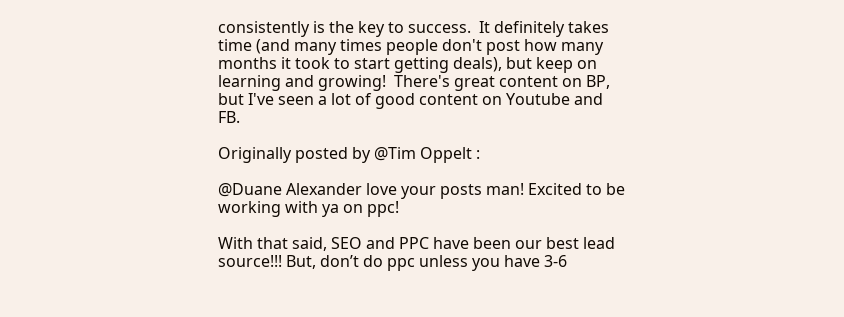consistently is the key to success.  It definitely takes time (and many times people don't post how many months it took to start getting deals), but keep on learning and growing!  There's great content on BP, but I've seen a lot of good content on Youtube and FB.

Originally posted by @Tim Oppelt :

@Duane Alexander love your posts man! Excited to be working with ya on ppc!

With that said, SEO and PPC have been our best lead source!!! But, don’t do ppc unless you have 3-6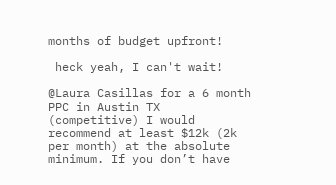months of budget upfront!

 heck yeah, I can't wait!

@Laura Casillas for a 6 month PPC in Austin TX (competitive) I would recommend at least $12k (2k per month) at the absolute minimum. If you don’t have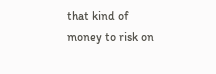that kind of money to risk on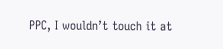PPC, I wouldn’t touch it at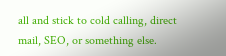all and stick to cold calling, direct mail, SEO, or something else.